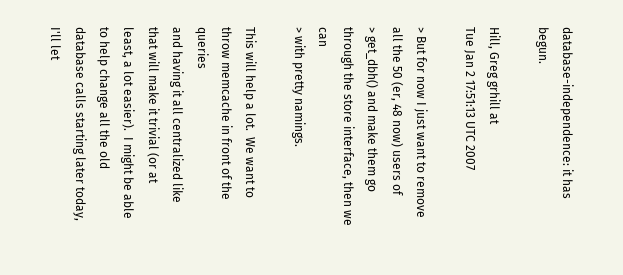database-independence: it has begun.

Hill, Greg grhill at
Tue Jan 2 17:51:13 UTC 2007

> But for now I just want to remove all the 50 (er, 48 now) users of
> get_dbh() and make them go through the store interface, then we can
> with pretty namings.

This will help a lot.  We want to throw memcache in front of the queries
and having it all centralized like that will make it trivial (or at
least, a lot easier).  I might be able to help change all the old
database calls starting later today, I'll let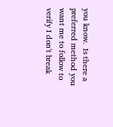you know.  Is there a
preferred method you want me to follow to verify I don't break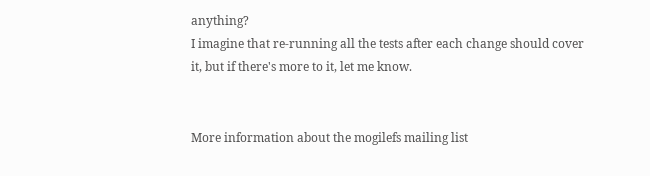anything?
I imagine that re-running all the tests after each change should cover
it, but if there's more to it, let me know.


More information about the mogilefs mailing list